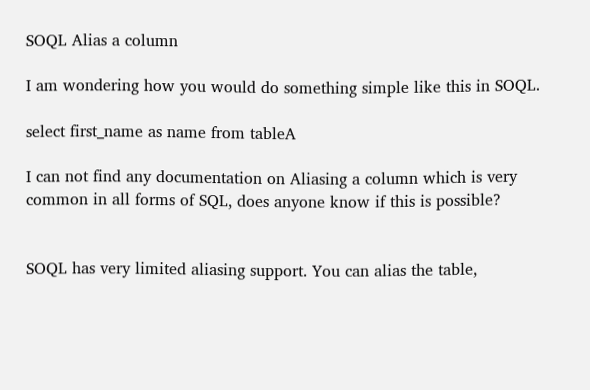SOQL Alias a column

I am wondering how you would do something simple like this in SOQL.

select first_name as name from tableA

I can not find any documentation on Aliasing a column which is very common in all forms of SQL, does anyone know if this is possible?


SOQL has very limited aliasing support. You can alias the table,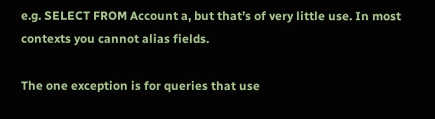e.g. SELECT FROM Account a, but that’s of very little use. In most contexts you cannot alias fields.

The one exception is for queries that use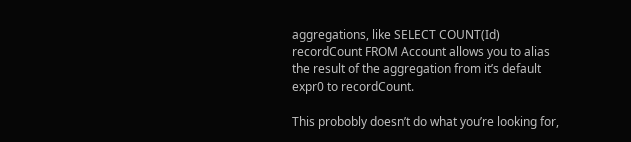aggregations, like SELECT COUNT(Id) recordCount FROM Account allows you to alias the result of the aggregation from it’s default expr0 to recordCount.

This probobly doesn’t do what you’re looking for,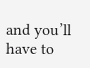and you’ll have to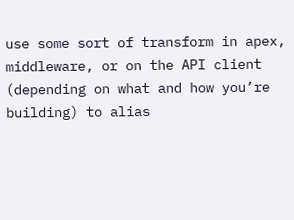use some sort of transform in apex, middleware, or on the API client (depending on what and how you’re building) to alias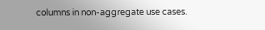columns in non-aggregate use cases.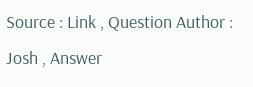Source : Link , Question Author : Josh , Answer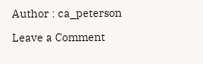Author : ca_peterson

Leave a Comment